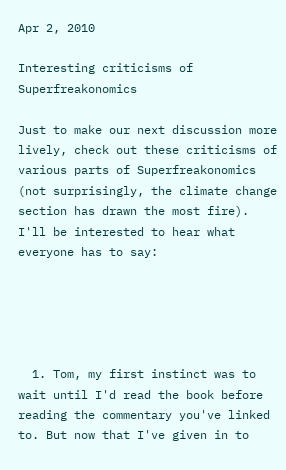Apr 2, 2010

Interesting criticisms of Superfreakonomics

Just to make our next discussion more lively, check out these criticisms of various parts of Superfreakonomics (not surprisingly, the climate change section has drawn the most fire). I'll be interested to hear what everyone has to say:





  1. Tom, my first instinct was to wait until I'd read the book before reading the commentary you've linked to. But now that I've given in to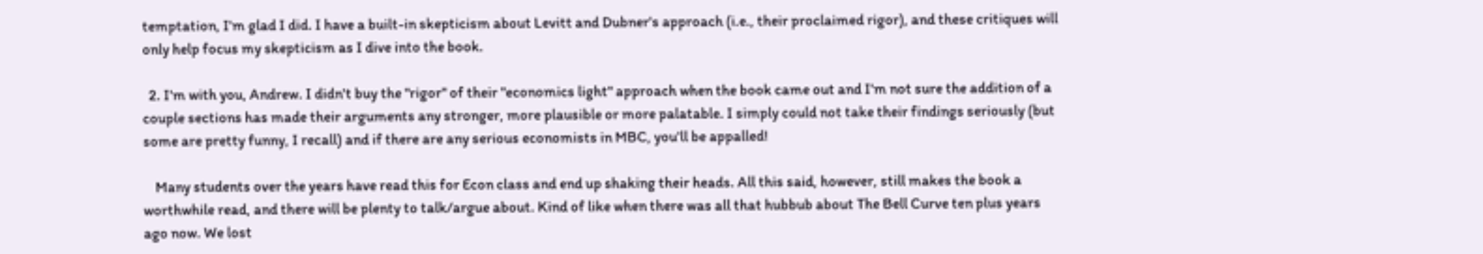temptation, I'm glad I did. I have a built-in skepticism about Levitt and Dubner's approach (i.e., their proclaimed rigor), and these critiques will only help focus my skepticism as I dive into the book.

  2. I'm with you, Andrew. I didn't buy the "rigor" of their "economics light" approach when the book came out and I'm not sure the addition of a couple sections has made their arguments any stronger, more plausible or more palatable. I simply could not take their findings seriously (but some are pretty funny, I recall) and if there are any serious economists in MBC, you'll be appalled!

    Many students over the years have read this for Econ class and end up shaking their heads. All this said, however, still makes the book a worthwhile read, and there will be plenty to talk/argue about. Kind of like when there was all that hubbub about The Bell Curve ten plus years ago now. We lost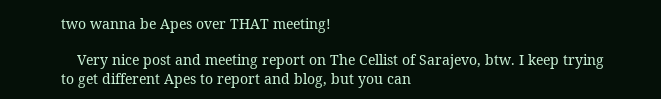two wanna be Apes over THAT meeting!

    Very nice post and meeting report on The Cellist of Sarajevo, btw. I keep trying to get different Apes to report and blog, but you can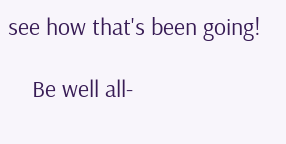see how that's been going!

    Be well all-